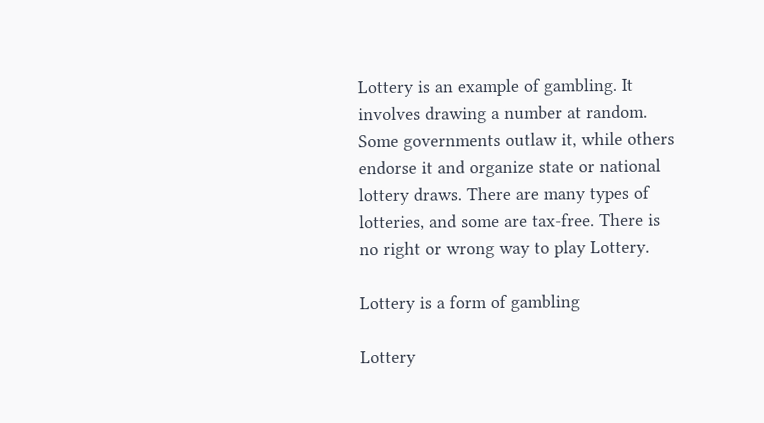Lottery is an example of gambling. It involves drawing a number at random. Some governments outlaw it, while others endorse it and organize state or national lottery draws. There are many types of lotteries, and some are tax-free. There is no right or wrong way to play Lottery.

Lottery is a form of gambling

Lottery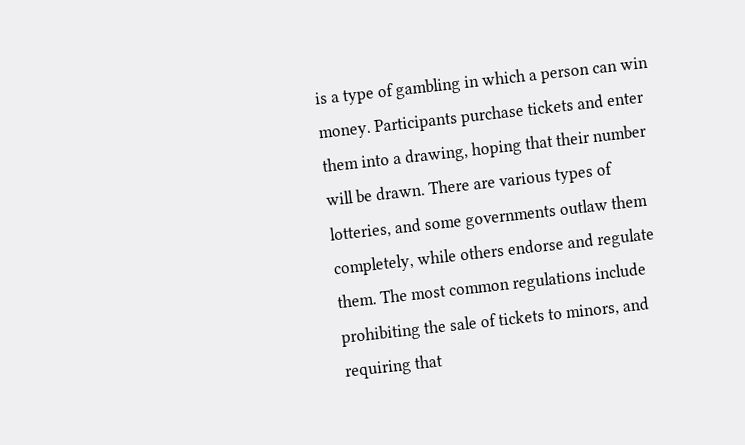is a type of gambling in which a person can win money. Participants purchase tickets and enter them into a drawing, hoping that their number will be drawn. There are various types of lotteries, and some governments outlaw them completely, while others endorse and regulate them. The most common regulations include prohibiting the sale of tickets to minors, and requiring that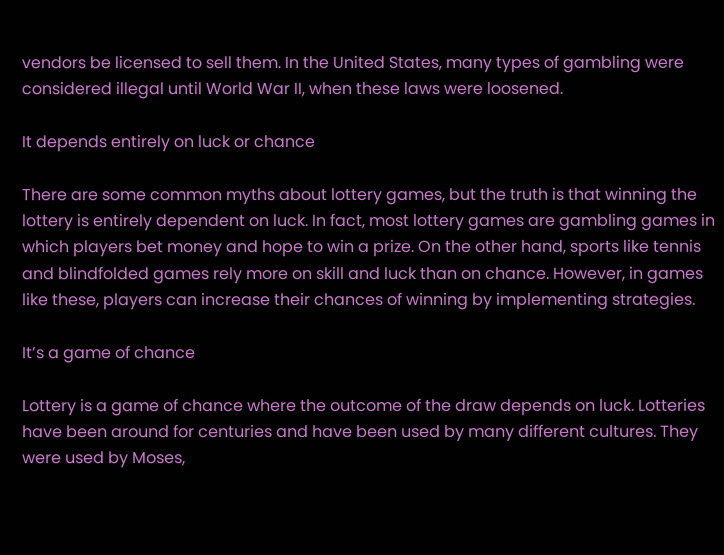vendors be licensed to sell them. In the United States, many types of gambling were considered illegal until World War II, when these laws were loosened.

It depends entirely on luck or chance

There are some common myths about lottery games, but the truth is that winning the lottery is entirely dependent on luck. In fact, most lottery games are gambling games in which players bet money and hope to win a prize. On the other hand, sports like tennis and blindfolded games rely more on skill and luck than on chance. However, in games like these, players can increase their chances of winning by implementing strategies.

It’s a game of chance

Lottery is a game of chance where the outcome of the draw depends on luck. Lotteries have been around for centuries and have been used by many different cultures. They were used by Moses,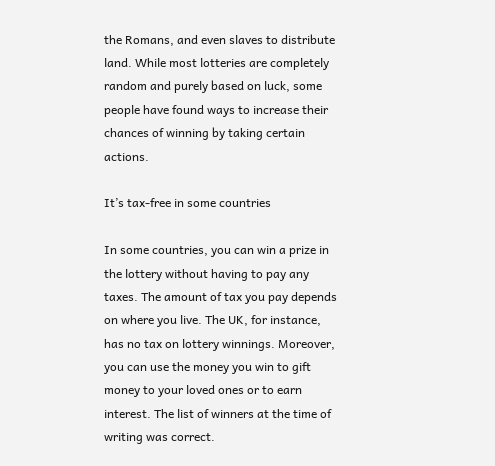the Romans, and even slaves to distribute land. While most lotteries are completely random and purely based on luck, some people have found ways to increase their chances of winning by taking certain actions.

It’s tax-free in some countries

In some countries, you can win a prize in the lottery without having to pay any taxes. The amount of tax you pay depends on where you live. The UK, for instance, has no tax on lottery winnings. Moreover, you can use the money you win to gift money to your loved ones or to earn interest. The list of winners at the time of writing was correct.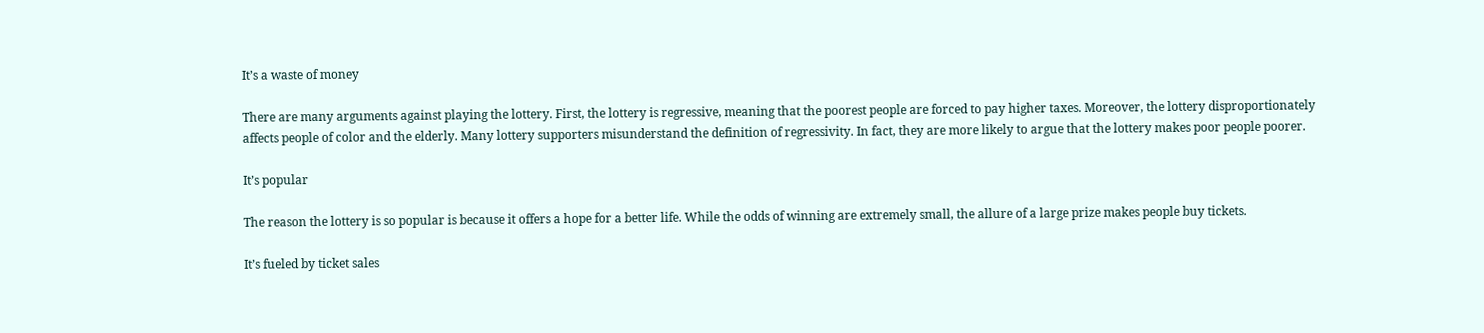It’s a waste of money

There are many arguments against playing the lottery. First, the lottery is regressive, meaning that the poorest people are forced to pay higher taxes. Moreover, the lottery disproportionately affects people of color and the elderly. Many lottery supporters misunderstand the definition of regressivity. In fact, they are more likely to argue that the lottery makes poor people poorer.

It’s popular

The reason the lottery is so popular is because it offers a hope for a better life. While the odds of winning are extremely small, the allure of a large prize makes people buy tickets.

It’s fueled by ticket sales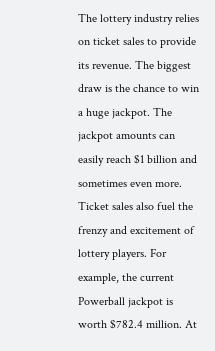The lottery industry relies on ticket sales to provide its revenue. The biggest draw is the chance to win a huge jackpot. The jackpot amounts can easily reach $1 billion and sometimes even more. Ticket sales also fuel the frenzy and excitement of lottery players. For example, the current Powerball jackpot is worth $782.4 million. At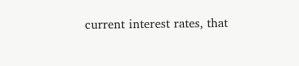current interest rates, that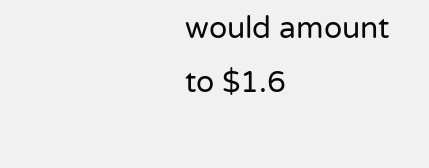would amount to $1.6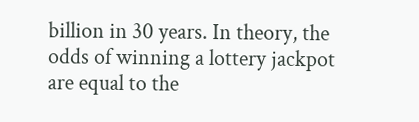billion in 30 years. In theory, the odds of winning a lottery jackpot are equal to the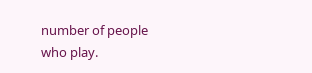number of people who play.